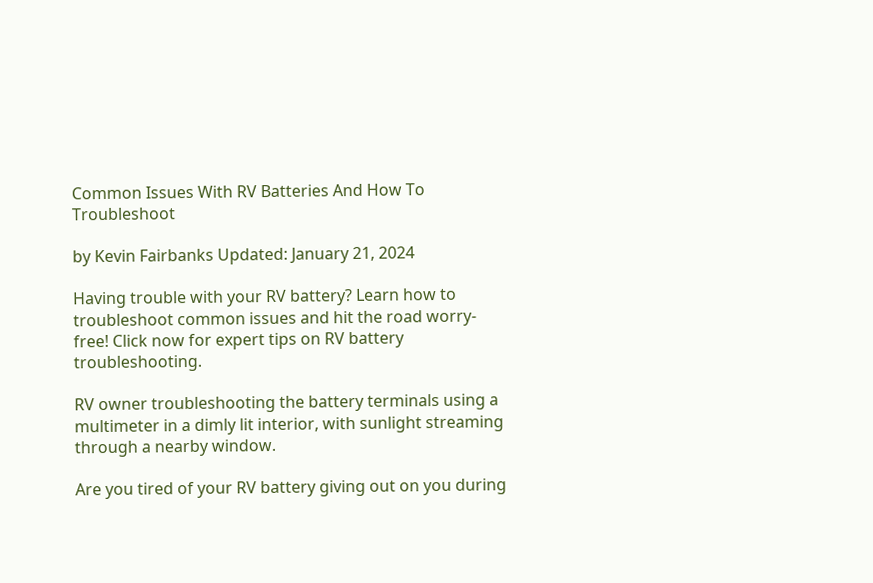Common Issues With RV Batteries And How To Troubleshoot

by Kevin Fairbanks Updated: January 21, 2024

Having trouble with your RV battery? Learn how to troubleshoot common issues and hit the road worry-free! Click now for expert tips on RV battery troubleshooting.

RV owner troubleshooting the battery terminals using a multimeter in a dimly lit interior, with sunlight streaming through a nearby window.

Are you tired of your RV battery giving out on you during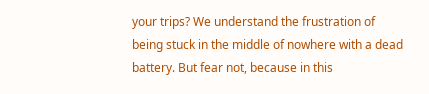your trips? We understand the frustration of being stuck in the middle of nowhere with a dead battery. But fear not, because in this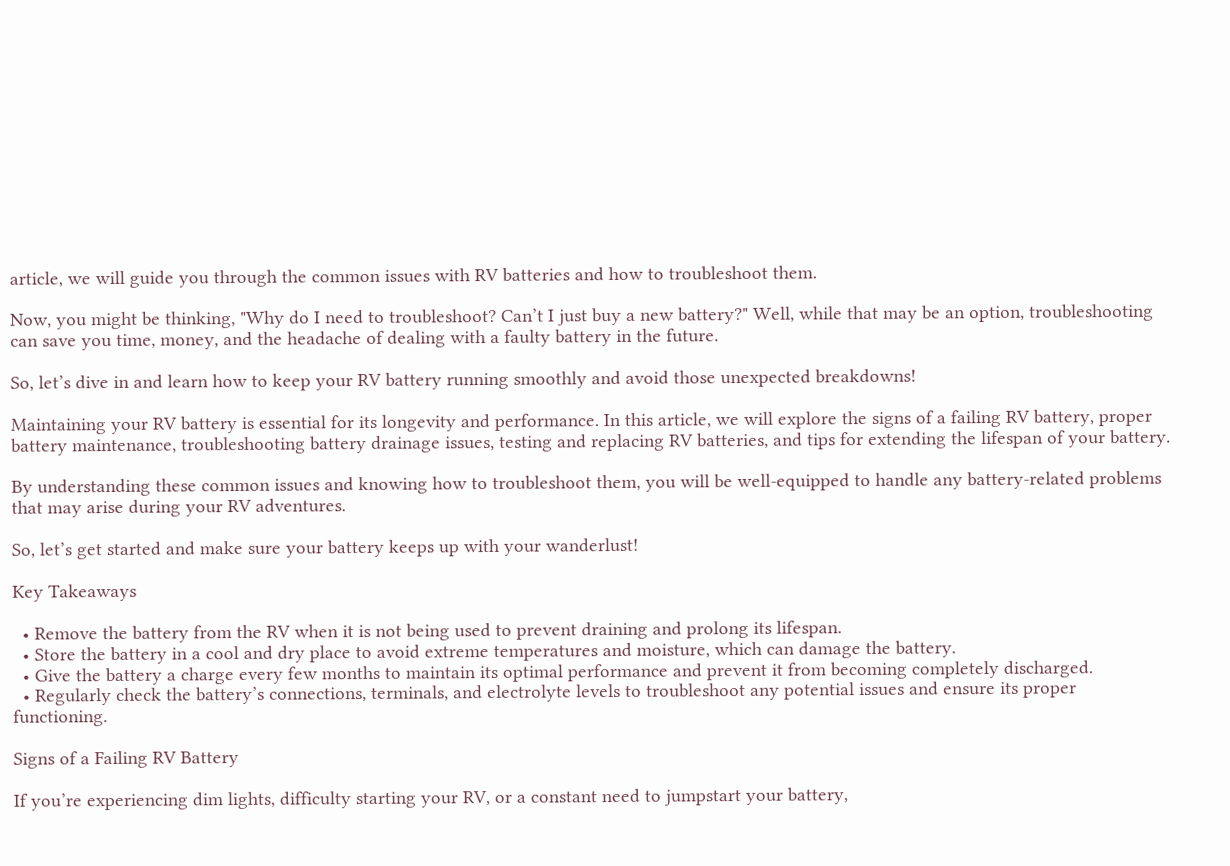article, we will guide you through the common issues with RV batteries and how to troubleshoot them.

Now, you might be thinking, "Why do I need to troubleshoot? Can’t I just buy a new battery?" Well, while that may be an option, troubleshooting can save you time, money, and the headache of dealing with a faulty battery in the future.

So, let’s dive in and learn how to keep your RV battery running smoothly and avoid those unexpected breakdowns!

Maintaining your RV battery is essential for its longevity and performance. In this article, we will explore the signs of a failing RV battery, proper battery maintenance, troubleshooting battery drainage issues, testing and replacing RV batteries, and tips for extending the lifespan of your battery.

By understanding these common issues and knowing how to troubleshoot them, you will be well-equipped to handle any battery-related problems that may arise during your RV adventures.

So, let’s get started and make sure your battery keeps up with your wanderlust!

Key Takeaways

  • Remove the battery from the RV when it is not being used to prevent draining and prolong its lifespan.
  • Store the battery in a cool and dry place to avoid extreme temperatures and moisture, which can damage the battery.
  • Give the battery a charge every few months to maintain its optimal performance and prevent it from becoming completely discharged.
  • Regularly check the battery’s connections, terminals, and electrolyte levels to troubleshoot any potential issues and ensure its proper functioning.

Signs of a Failing RV Battery

If you’re experiencing dim lights, difficulty starting your RV, or a constant need to jumpstart your battery,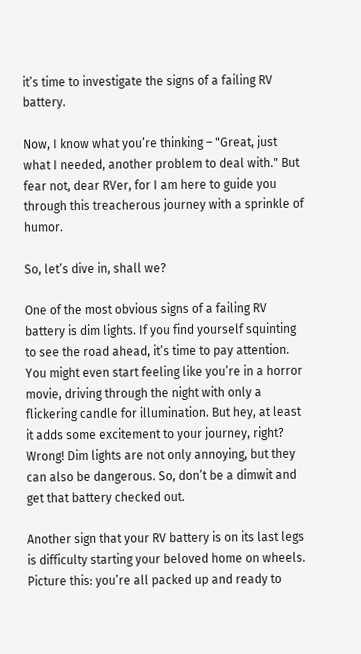it’s time to investigate the signs of a failing RV battery.

Now, I know what you’re thinking – "Great, just what I needed, another problem to deal with." But fear not, dear RVer, for I am here to guide you through this treacherous journey with a sprinkle of humor.

So, let’s dive in, shall we?

One of the most obvious signs of a failing RV battery is dim lights. If you find yourself squinting to see the road ahead, it’s time to pay attention. You might even start feeling like you’re in a horror movie, driving through the night with only a flickering candle for illumination. But hey, at least it adds some excitement to your journey, right? Wrong! Dim lights are not only annoying, but they can also be dangerous. So, don’t be a dimwit and get that battery checked out.

Another sign that your RV battery is on its last legs is difficulty starting your beloved home on wheels. Picture this: you’re all packed up and ready to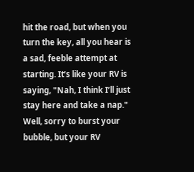hit the road, but when you turn the key, all you hear is a sad, feeble attempt at starting. It’s like your RV is saying, "Nah, I think I’ll just stay here and take a nap." Well, sorry to burst your bubble, but your RV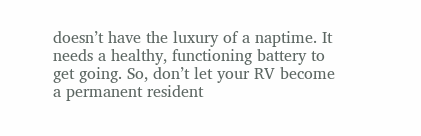doesn’t have the luxury of a naptime. It needs a healthy, functioning battery to get going. So, don’t let your RV become a permanent resident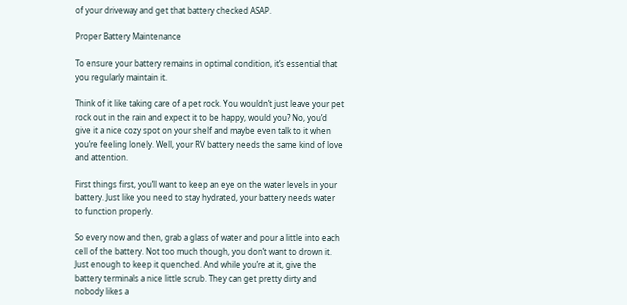of your driveway and get that battery checked ASAP.

Proper Battery Maintenance

To ensure your battery remains in optimal condition, it’s essential that you regularly maintain it.

Think of it like taking care of a pet rock. You wouldn’t just leave your pet rock out in the rain and expect it to be happy, would you? No, you’d give it a nice cozy spot on your shelf and maybe even talk to it when you’re feeling lonely. Well, your RV battery needs the same kind of love and attention.

First things first, you’ll want to keep an eye on the water levels in your battery. Just like you need to stay hydrated, your battery needs water to function properly.

So every now and then, grab a glass of water and pour a little into each cell of the battery. Not too much though, you don’t want to drown it. Just enough to keep it quenched. And while you’re at it, give the battery terminals a nice little scrub. They can get pretty dirty and nobody likes a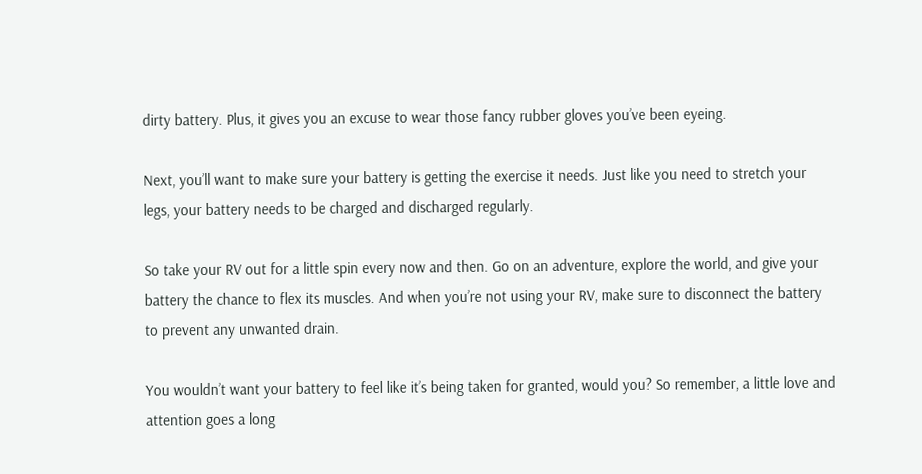dirty battery. Plus, it gives you an excuse to wear those fancy rubber gloves you’ve been eyeing.

Next, you’ll want to make sure your battery is getting the exercise it needs. Just like you need to stretch your legs, your battery needs to be charged and discharged regularly.

So take your RV out for a little spin every now and then. Go on an adventure, explore the world, and give your battery the chance to flex its muscles. And when you’re not using your RV, make sure to disconnect the battery to prevent any unwanted drain.

You wouldn’t want your battery to feel like it’s being taken for granted, would you? So remember, a little love and attention goes a long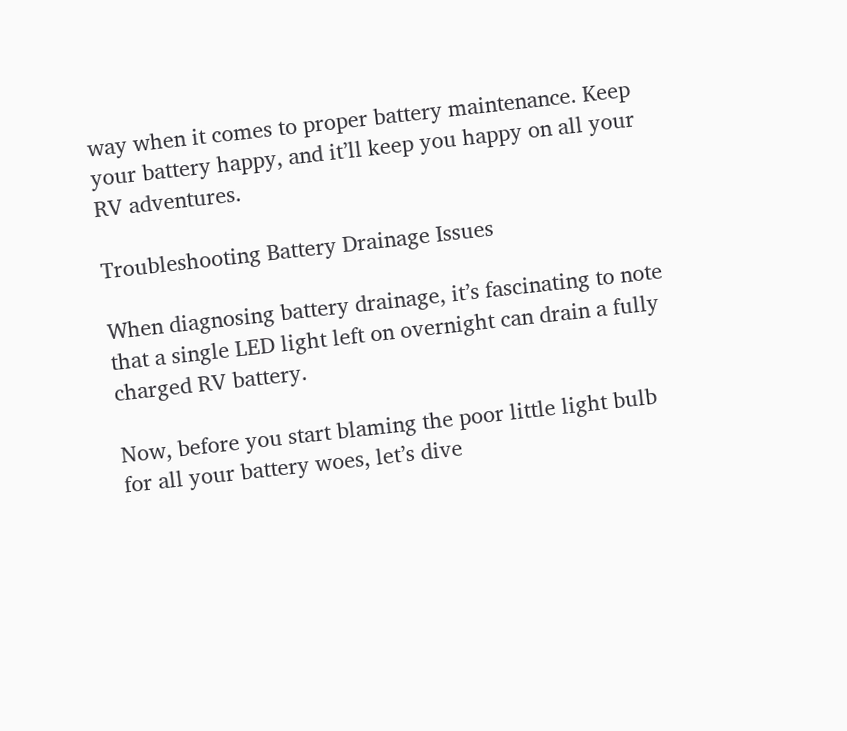way when it comes to proper battery maintenance. Keep your battery happy, and it’ll keep you happy on all your RV adventures.

Troubleshooting Battery Drainage Issues

When diagnosing battery drainage, it’s fascinating to note that a single LED light left on overnight can drain a fully charged RV battery.

Now, before you start blaming the poor little light bulb for all your battery woes, let’s dive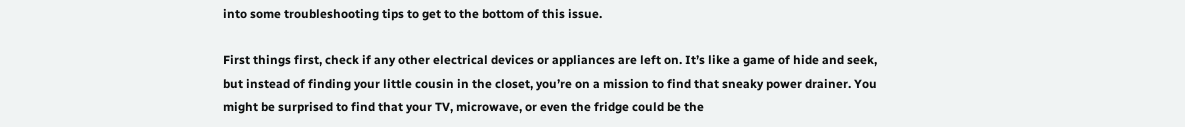into some troubleshooting tips to get to the bottom of this issue.

First things first, check if any other electrical devices or appliances are left on. It’s like a game of hide and seek, but instead of finding your little cousin in the closet, you’re on a mission to find that sneaky power drainer. You might be surprised to find that your TV, microwave, or even the fridge could be the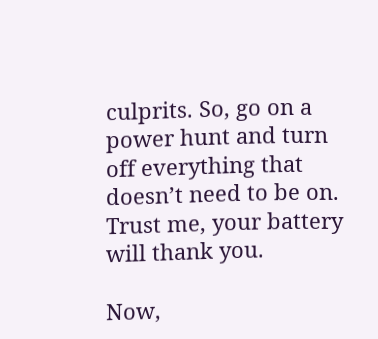culprits. So, go on a power hunt and turn off everything that doesn’t need to be on. Trust me, your battery will thank you.

Now,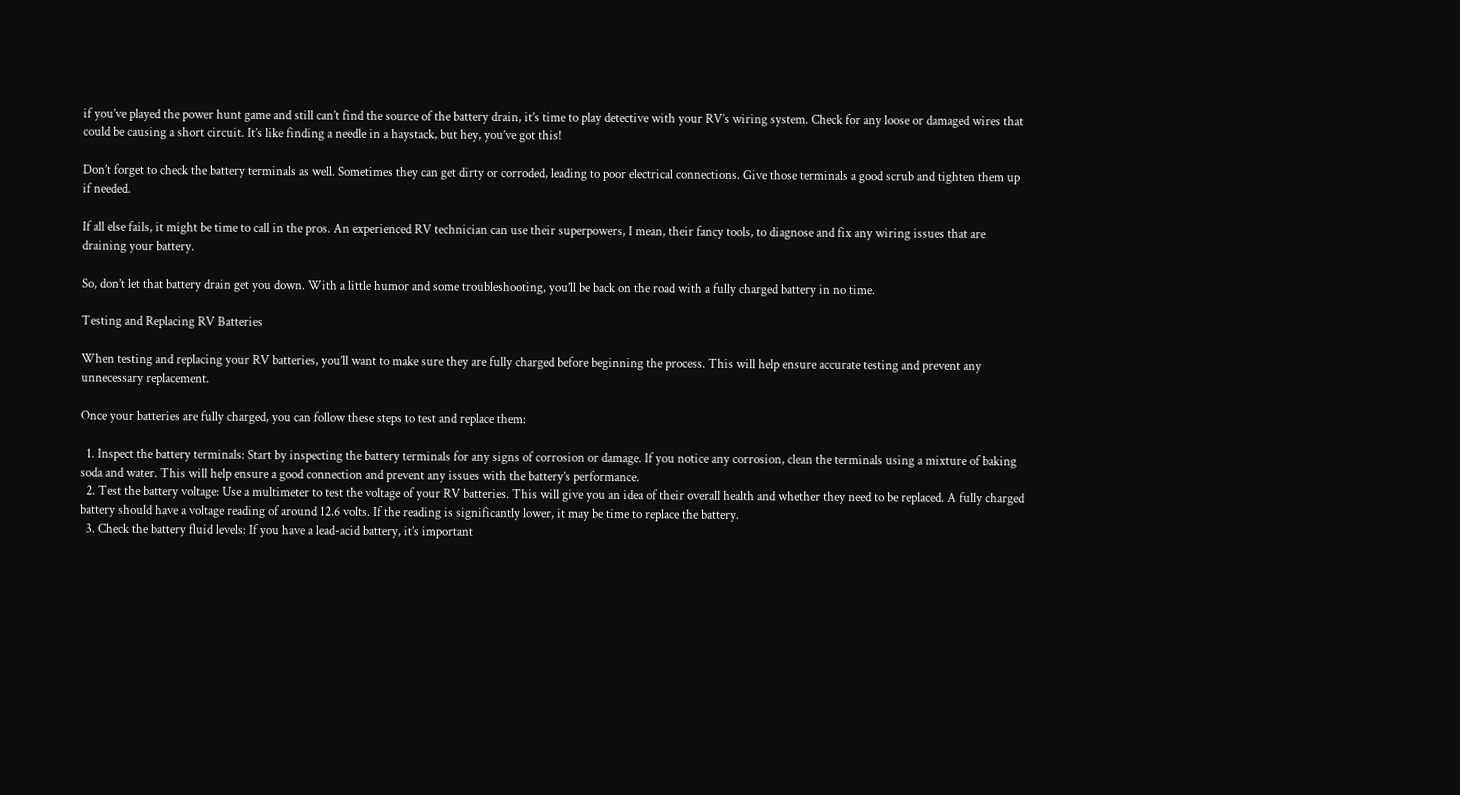if you’ve played the power hunt game and still can’t find the source of the battery drain, it’s time to play detective with your RV’s wiring system. Check for any loose or damaged wires that could be causing a short circuit. It’s like finding a needle in a haystack, but hey, you’ve got this!

Don’t forget to check the battery terminals as well. Sometimes they can get dirty or corroded, leading to poor electrical connections. Give those terminals a good scrub and tighten them up if needed.

If all else fails, it might be time to call in the pros. An experienced RV technician can use their superpowers, I mean, their fancy tools, to diagnose and fix any wiring issues that are draining your battery.

So, don’t let that battery drain get you down. With a little humor and some troubleshooting, you’ll be back on the road with a fully charged battery in no time.

Testing and Replacing RV Batteries

When testing and replacing your RV batteries, you’ll want to make sure they are fully charged before beginning the process. This will help ensure accurate testing and prevent any unnecessary replacement.

Once your batteries are fully charged, you can follow these steps to test and replace them:

  1. Inspect the battery terminals: Start by inspecting the battery terminals for any signs of corrosion or damage. If you notice any corrosion, clean the terminals using a mixture of baking soda and water. This will help ensure a good connection and prevent any issues with the battery’s performance.
  2. Test the battery voltage: Use a multimeter to test the voltage of your RV batteries. This will give you an idea of their overall health and whether they need to be replaced. A fully charged battery should have a voltage reading of around 12.6 volts. If the reading is significantly lower, it may be time to replace the battery.
  3. Check the battery fluid levels: If you have a lead-acid battery, it’s important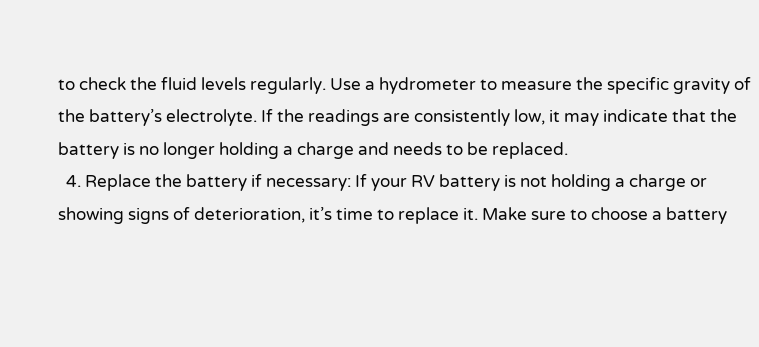to check the fluid levels regularly. Use a hydrometer to measure the specific gravity of the battery’s electrolyte. If the readings are consistently low, it may indicate that the battery is no longer holding a charge and needs to be replaced.
  4. Replace the battery if necessary: If your RV battery is not holding a charge or showing signs of deterioration, it’s time to replace it. Make sure to choose a battery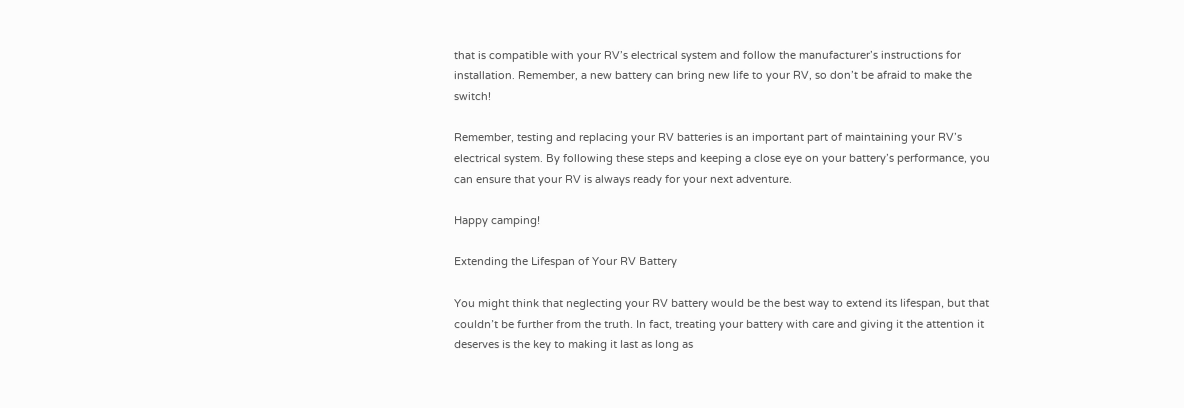that is compatible with your RV’s electrical system and follow the manufacturer’s instructions for installation. Remember, a new battery can bring new life to your RV, so don’t be afraid to make the switch!

Remember, testing and replacing your RV batteries is an important part of maintaining your RV’s electrical system. By following these steps and keeping a close eye on your battery’s performance, you can ensure that your RV is always ready for your next adventure.

Happy camping!

Extending the Lifespan of Your RV Battery

You might think that neglecting your RV battery would be the best way to extend its lifespan, but that couldn’t be further from the truth. In fact, treating your battery with care and giving it the attention it deserves is the key to making it last as long as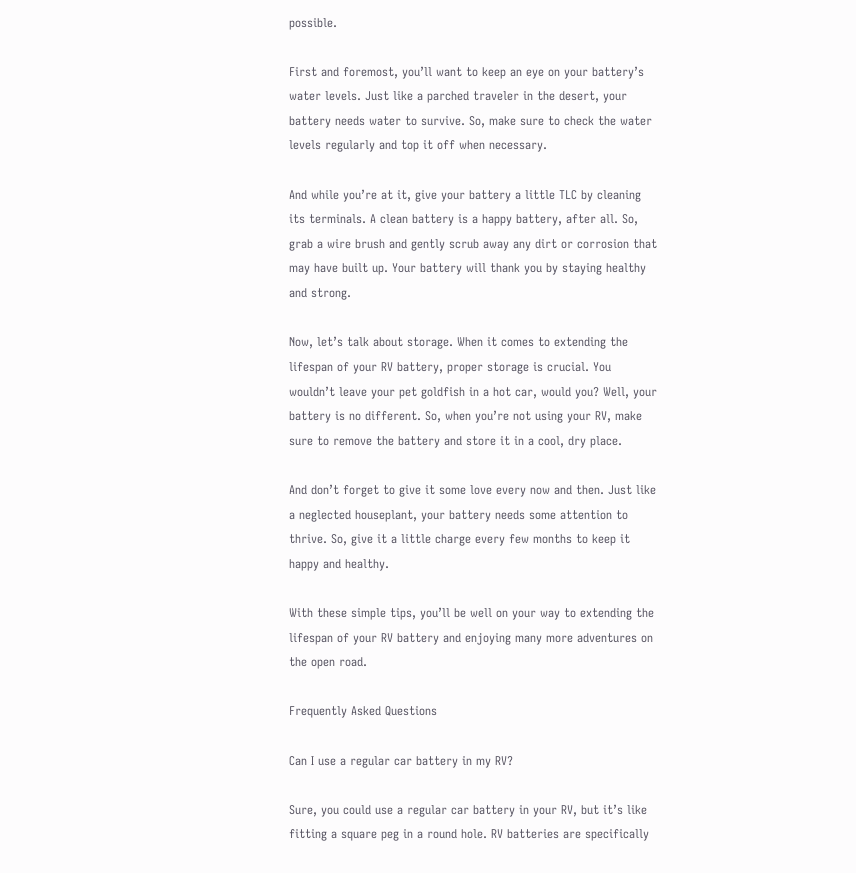possible.

First and foremost, you’ll want to keep an eye on your battery’s water levels. Just like a parched traveler in the desert, your battery needs water to survive. So, make sure to check the water levels regularly and top it off when necessary.

And while you’re at it, give your battery a little TLC by cleaning its terminals. A clean battery is a happy battery, after all. So, grab a wire brush and gently scrub away any dirt or corrosion that may have built up. Your battery will thank you by staying healthy and strong.

Now, let’s talk about storage. When it comes to extending the lifespan of your RV battery, proper storage is crucial. You wouldn’t leave your pet goldfish in a hot car, would you? Well, your battery is no different. So, when you’re not using your RV, make sure to remove the battery and store it in a cool, dry place.

And don’t forget to give it some love every now and then. Just like a neglected houseplant, your battery needs some attention to thrive. So, give it a little charge every few months to keep it happy and healthy.

With these simple tips, you’ll be well on your way to extending the lifespan of your RV battery and enjoying many more adventures on the open road.

Frequently Asked Questions

Can I use a regular car battery in my RV?

Sure, you could use a regular car battery in your RV, but it’s like fitting a square peg in a round hole. RV batteries are specifically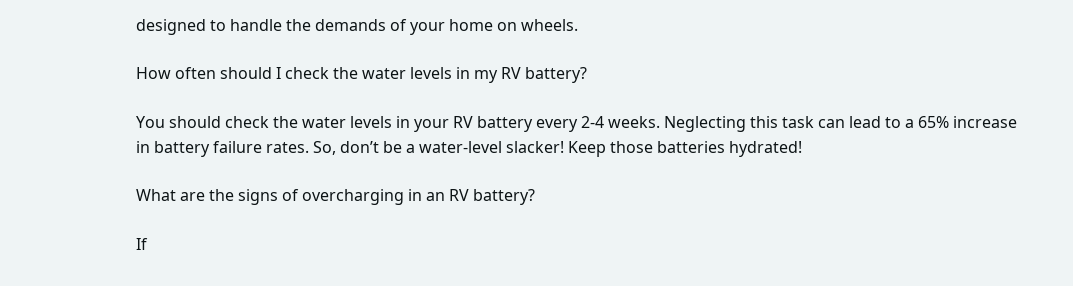designed to handle the demands of your home on wheels.

How often should I check the water levels in my RV battery?

You should check the water levels in your RV battery every 2-4 weeks. Neglecting this task can lead to a 65% increase in battery failure rates. So, don’t be a water-level slacker! Keep those batteries hydrated!

What are the signs of overcharging in an RV battery?

If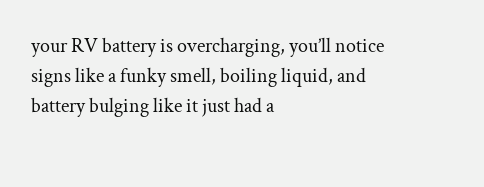your RV battery is overcharging, you’ll notice signs like a funky smell, boiling liquid, and battery bulging like it just had a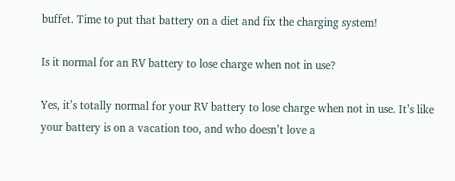buffet. Time to put that battery on a diet and fix the charging system!

Is it normal for an RV battery to lose charge when not in use?

Yes, it’s totally normal for your RV battery to lose charge when not in use. It’s like your battery is on a vacation too, and who doesn’t love a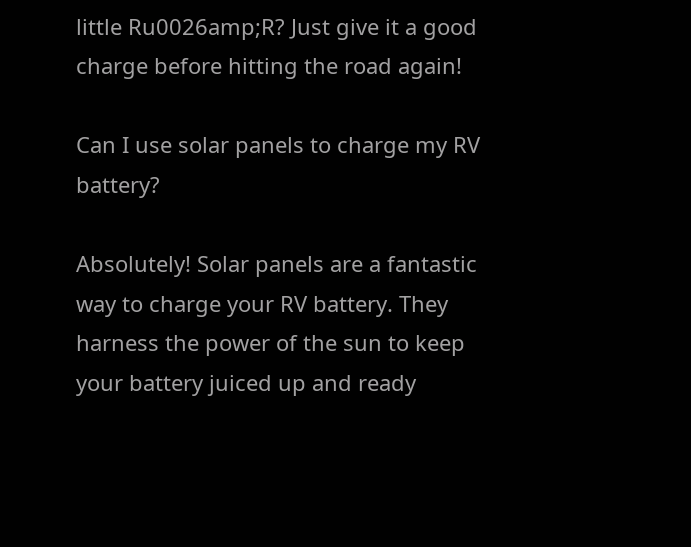little Ru0026amp;R? Just give it a good charge before hitting the road again!

Can I use solar panels to charge my RV battery?

Absolutely! Solar panels are a fantastic way to charge your RV battery. They harness the power of the sun to keep your battery juiced up and ready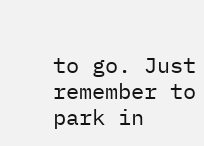to go. Just remember to park in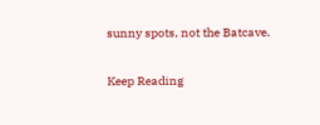sunny spots, not the Batcave.

Keep Reading